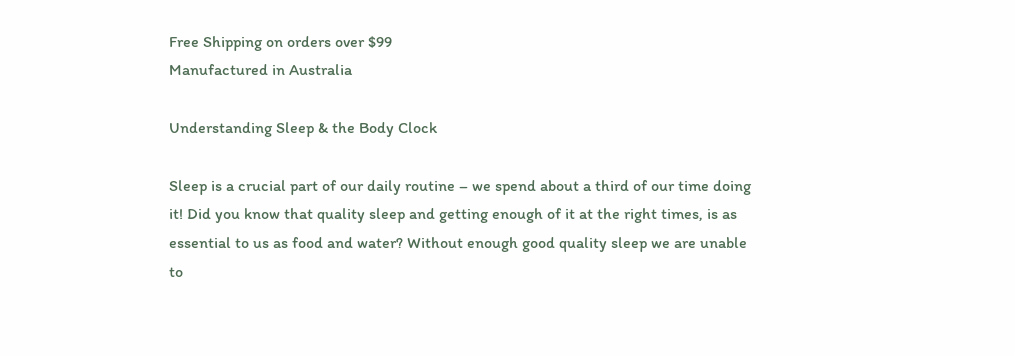Free Shipping on orders over $99
Manufactured in Australia

Understanding Sleep & the Body Clock

Sleep is a crucial part of our daily routine – we spend about a third of our time doing it! Did you know that quality sleep and getting enough of it at the right times, is as essential to us as food and water? Without enough good quality sleep we are unable to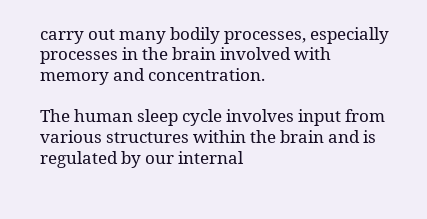carry out many bodily processes, especially processes in the brain involved with memory and concentration.

The human sleep cycle involves input from various structures within the brain and is regulated by our internal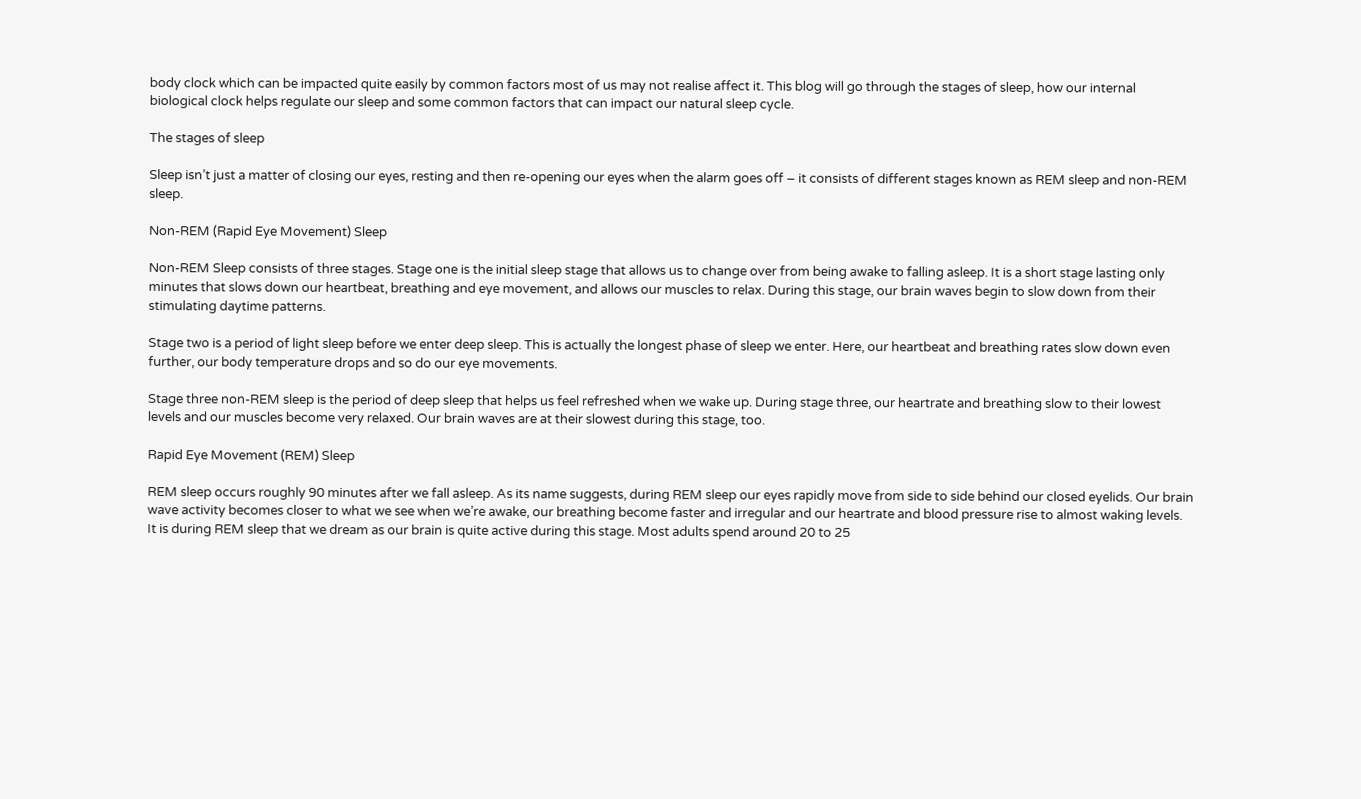body clock which can be impacted quite easily by common factors most of us may not realise affect it. This blog will go through the stages of sleep, how our internal biological clock helps regulate our sleep and some common factors that can impact our natural sleep cycle.

The stages of sleep

Sleep isn’t just a matter of closing our eyes, resting and then re-opening our eyes when the alarm goes off – it consists of different stages known as REM sleep and non-REM sleep.

Non-REM (Rapid Eye Movement) Sleep

Non-REM Sleep consists of three stages. Stage one is the initial sleep stage that allows us to change over from being awake to falling asleep. It is a short stage lasting only minutes that slows down our heartbeat, breathing and eye movement, and allows our muscles to relax. During this stage, our brain waves begin to slow down from their stimulating daytime patterns.

Stage two is a period of light sleep before we enter deep sleep. This is actually the longest phase of sleep we enter. Here, our heartbeat and breathing rates slow down even further, our body temperature drops and so do our eye movements.

Stage three non-REM sleep is the period of deep sleep that helps us feel refreshed when we wake up. During stage three, our heartrate and breathing slow to their lowest levels and our muscles become very relaxed. Our brain waves are at their slowest during this stage, too.

Rapid Eye Movement (REM) Sleep

REM sleep occurs roughly 90 minutes after we fall asleep. As its name suggests, during REM sleep our eyes rapidly move from side to side behind our closed eyelids. Our brain wave activity becomes closer to what we see when we’re awake, our breathing become faster and irregular and our heartrate and blood pressure rise to almost waking levels. It is during REM sleep that we dream as our brain is quite active during this stage. Most adults spend around 20 to 25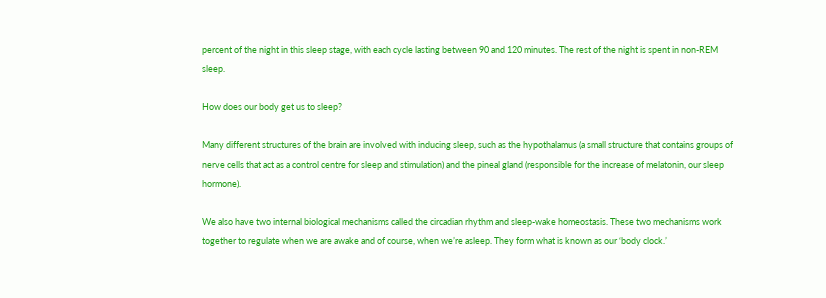percent of the night in this sleep stage, with each cycle lasting between 90 and 120 minutes. The rest of the night is spent in non-REM sleep.

How does our body get us to sleep?

Many different structures of the brain are involved with inducing sleep, such as the hypothalamus (a small structure that contains groups of nerve cells that act as a control centre for sleep and stimulation) and the pineal gland (responsible for the increase of melatonin, our sleep hormone).

We also have two internal biological mechanisms called the circadian rhythm and sleep-wake homeostasis. These two mechanisms work together to regulate when we are awake and of course, when we’re asleep. They form what is known as our ‘body clock.’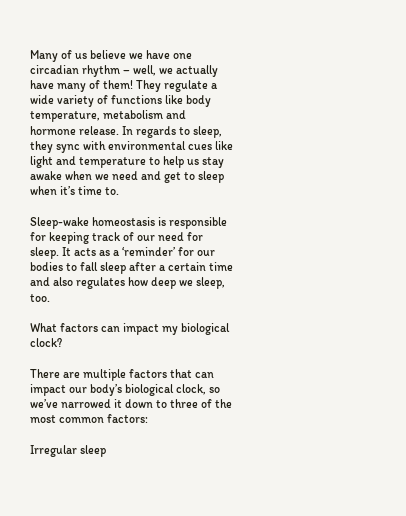Many of us believe we have one circadian rhythm – well, we actually have many of them! They regulate a wide variety of functions like body temperature, metabolism and hormone release. In regards to sleep, they sync with environmental cues like light and temperature to help us stay awake when we need and get to sleep when it’s time to.

Sleep-wake homeostasis is responsible for keeping track of our need for sleep. It acts as a ‘reminder’ for our bodies to fall sleep after a certain time and also regulates how deep we sleep, too.

What factors can impact my biological clock?

There are multiple factors that can impact our body’s biological clock, so we’ve narrowed it down to three of the most common factors:

Irregular sleep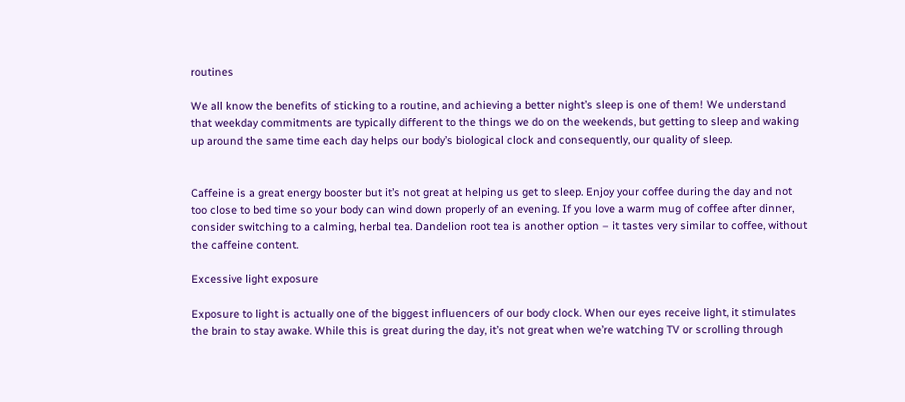routines

We all know the benefits of sticking to a routine, and achieving a better night’s sleep is one of them! We understand that weekday commitments are typically different to the things we do on the weekends, but getting to sleep and waking up around the same time each day helps our body’s biological clock and consequently, our quality of sleep.


Caffeine is a great energy booster but it’s not great at helping us get to sleep. Enjoy your coffee during the day and not too close to bed time so your body can wind down properly of an evening. If you love a warm mug of coffee after dinner, consider switching to a calming, herbal tea. Dandelion root tea is another option – it tastes very similar to coffee, without the caffeine content.

Excessive light exposure

Exposure to light is actually one of the biggest influencers of our body clock. When our eyes receive light, it stimulates the brain to stay awake. While this is great during the day, it’s not great when we’re watching TV or scrolling through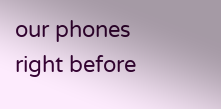our phones right before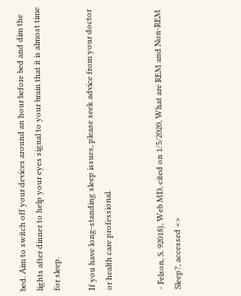bed. Aim to switch off your devices around an hour before bed and dim the lights after dinner to help your eyes signal to your brain that it is almost time for sleep.

If you have long-standing sleep issues, please seek advice from your doctor or health care professional.


- Felson, S. 92018), Web MD, cited on 1/5/2020, What are REM and Non-REM Sleep?, accessed <>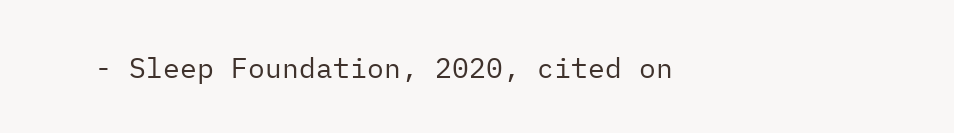- Sleep Foundation, 2020, cited on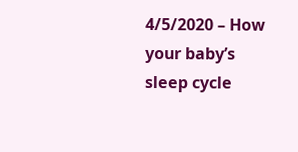4/5/2020 – How your baby’s sleep cycle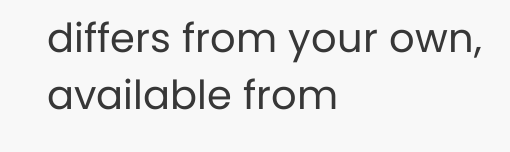differs from your own, available from